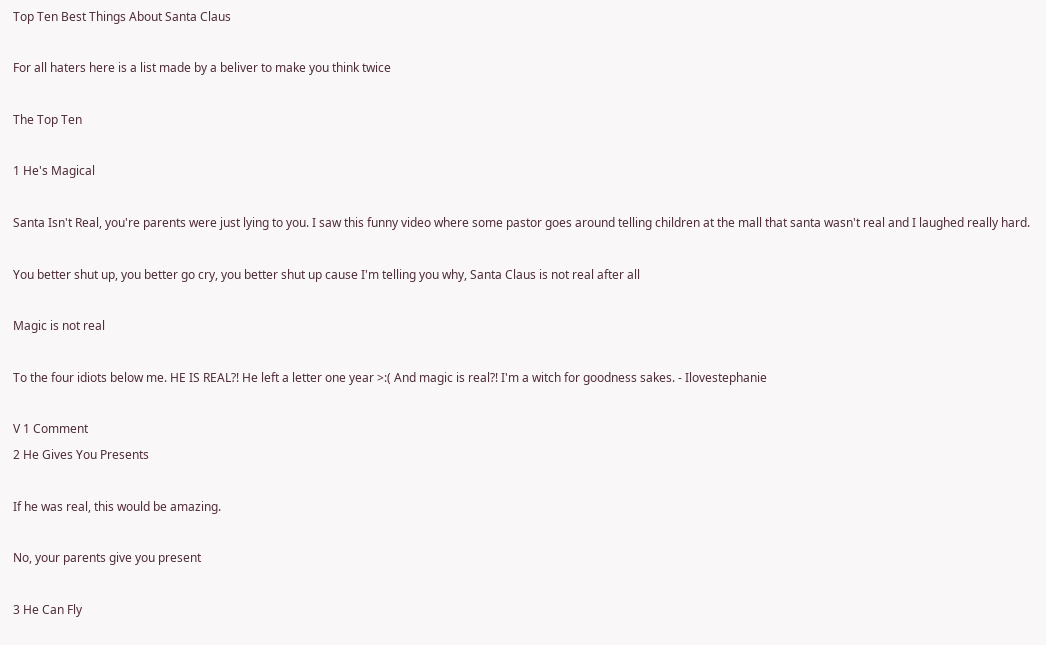Top Ten Best Things About Santa Claus

For all haters here is a list made by a beliver to make you think twice

The Top Ten

1 He's Magical

Santa Isn't Real, you're parents were just lying to you. I saw this funny video where some pastor goes around telling children at the mall that santa wasn't real and I laughed really hard.

You better shut up, you better go cry, you better shut up cause I'm telling you why, Santa Claus is not real after all

Magic is not real

To the four idiots below me. HE IS REAL?! He left a letter one year >:( And magic is real?! I'm a witch for goodness sakes. - Ilovestephanie

V 1 Comment
2 He Gives You Presents

If he was real, this would be amazing.

No, your parents give you present

3 He Can Fly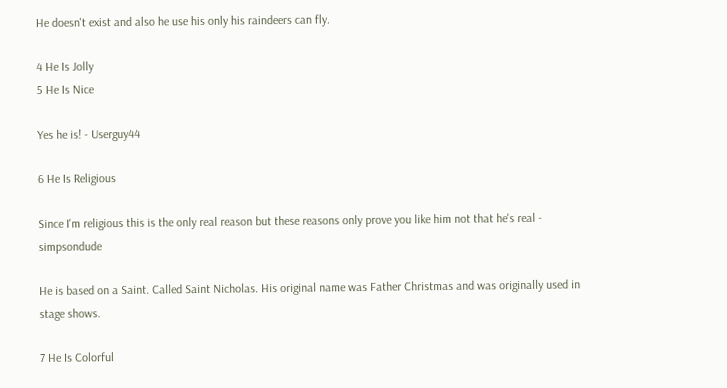He doesn't exist and also he use his only his raindeers can fly.

4 He Is Jolly
5 He Is Nice

Yes he is! - Userguy44

6 He Is Religious

Since I'm religious this is the only real reason but these reasons only prove you like him not that he's real - simpsondude

He is based on a Saint. Called Saint Nicholas. His original name was Father Christmas and was originally used in stage shows.

7 He Is Colorful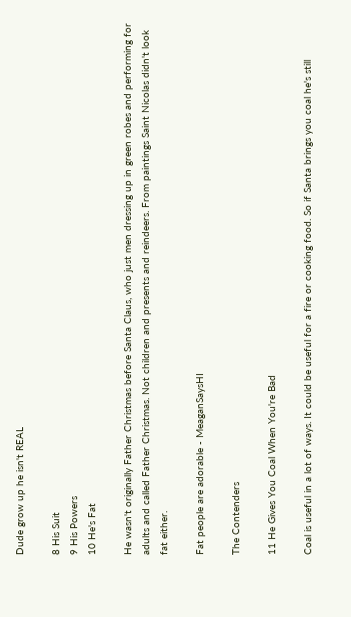Dude grow up he isn't REAL

8 His Suit
9 His Powers
10 He's Fat

He wasn't originally Father Christmas before Santa Claus, who just men dressing up in green robes and performing for adults and called Father Christmas. Not children and presents and reindeers. From paintings Saint Nicolas didn't look fat either.

Fat people are adorable - MeaganSaysHI

The Contenders

11 He Gives You Coal When You're Bad

Coal is useful in a lot of ways. It could be useful for a fire or cooking food. So if Santa brings you coal he's still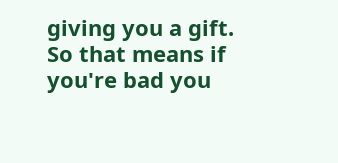giving you a gift. So that means if you're bad you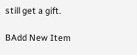still get a gift.

BAdd New Item